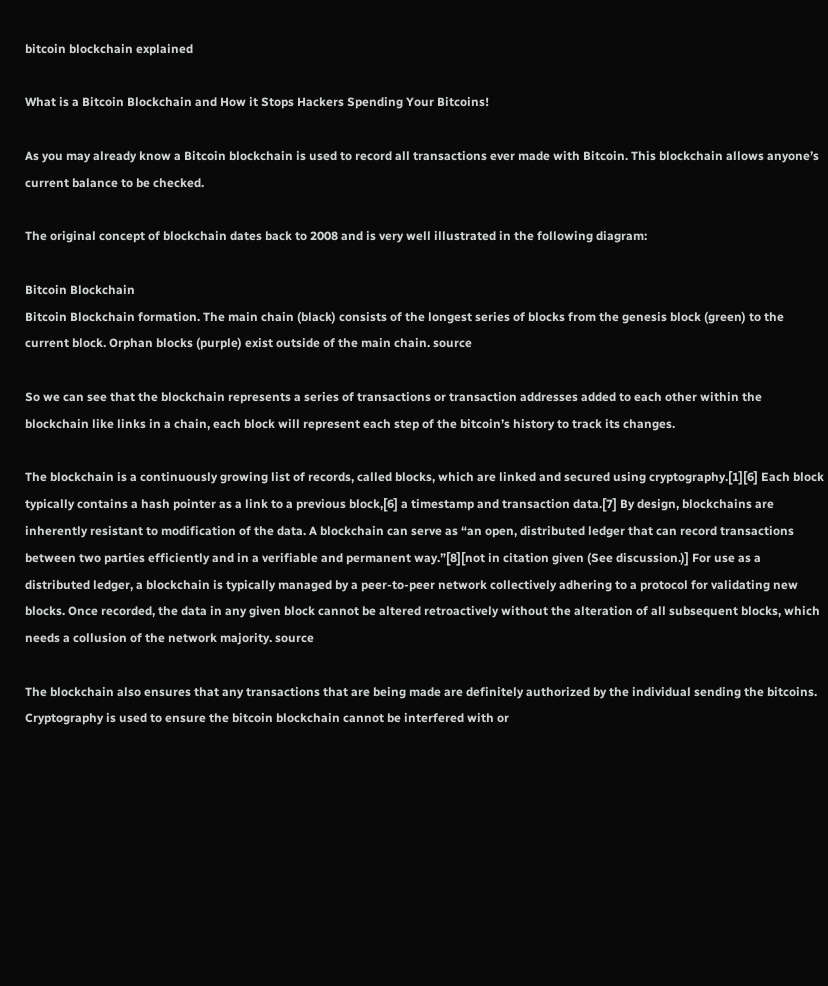bitcoin blockchain explained

What is a Bitcoin Blockchain and How it Stops Hackers Spending Your Bitcoins!

As you may already know a Bitcoin blockchain is used to record all transactions ever made with Bitcoin. This blockchain allows anyone’s current balance to be checked.

The original concept of blockchain dates back to 2008 and is very well illustrated in the following diagram:

Bitcoin Blockchain
Bitcoin Blockchain formation. The main chain (black) consists of the longest series of blocks from the genesis block (green) to the current block. Orphan blocks (purple) exist outside of the main chain. source

So we can see that the blockchain represents a series of transactions or transaction addresses added to each other within the blockchain like links in a chain, each block will represent each step of the bitcoin’s history to track its changes.

The blockchain is a continuously growing list of records, called blocks, which are linked and secured using cryptography.[1][6] Each block typically contains a hash pointer as a link to a previous block,[6] a timestamp and transaction data.[7] By design, blockchains are inherently resistant to modification of the data. A blockchain can serve as “an open, distributed ledger that can record transactions between two parties efficiently and in a verifiable and permanent way.”[8][not in citation given (See discussion.)] For use as a distributed ledger, a blockchain is typically managed by a peer-to-peer network collectively adhering to a protocol for validating new blocks. Once recorded, the data in any given block cannot be altered retroactively without the alteration of all subsequent blocks, which needs a collusion of the network majority. source

The blockchain also ensures that any transactions that are being made are definitely authorized by the individual sending the bitcoins. Cryptography is used to ensure the bitcoin blockchain cannot be interfered with or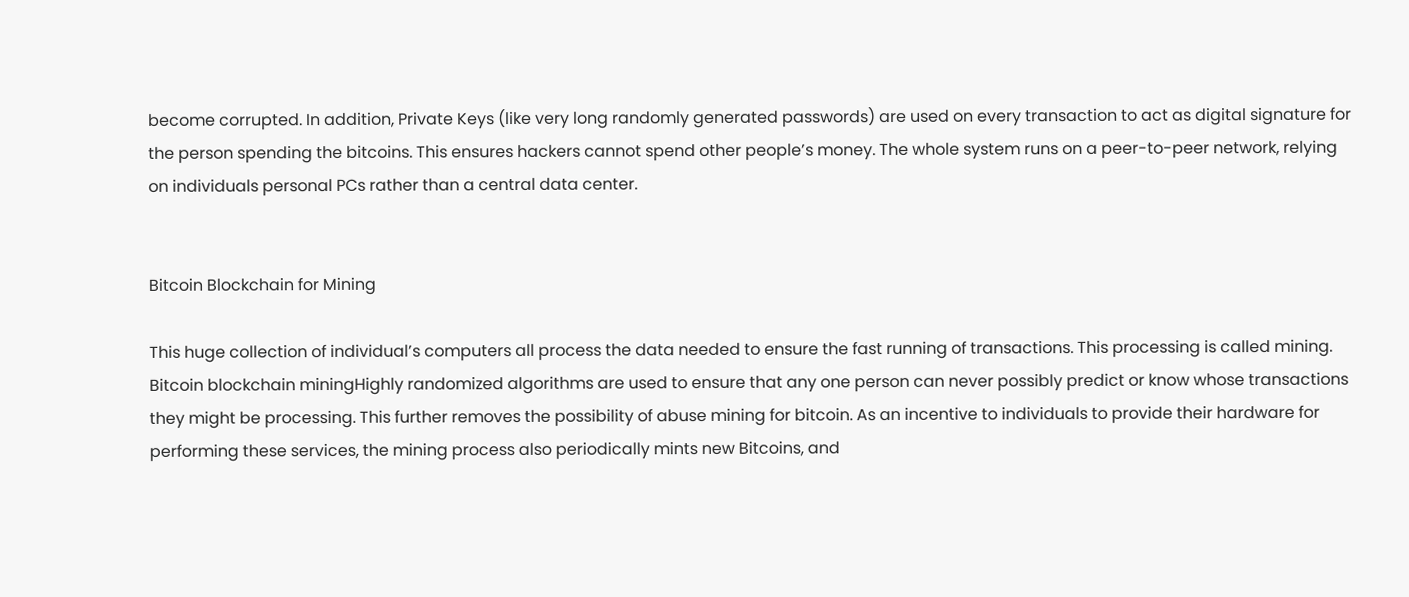become corrupted. In addition, Private Keys (like very long randomly generated passwords) are used on every transaction to act as digital signature for the person spending the bitcoins. This ensures hackers cannot spend other people’s money. The whole system runs on a peer-to-peer network, relying on individuals personal PCs rather than a central data center.


Bitcoin Blockchain for Mining

This huge collection of individual’s computers all process the data needed to ensure the fast running of transactions. This processing is called mining.
Bitcoin blockchain miningHighly randomized algorithms are used to ensure that any one person can never possibly predict or know whose transactions they might be processing. This further removes the possibility of abuse mining for bitcoin. As an incentive to individuals to provide their hardware for performing these services, the mining process also periodically mints new Bitcoins, and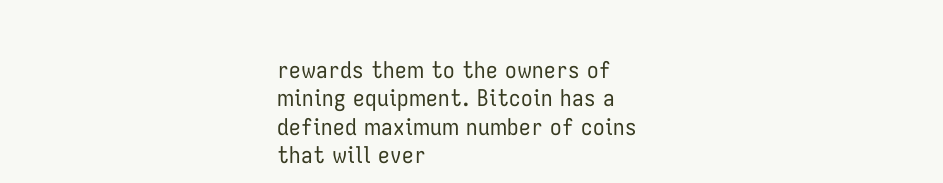rewards them to the owners of mining equipment. Bitcoin has a defined maximum number of coins that will ever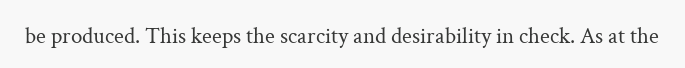be produced. This keeps the scarcity and desirability in check. As at the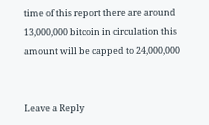time of this report there are around 13,000,000 bitcoin in circulation this amount will be capped to 24,000,000


Leave a Reply